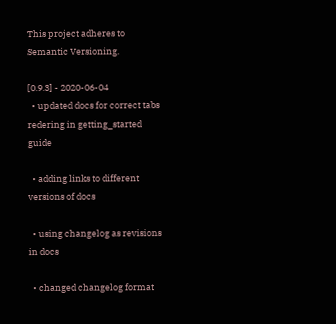This project adheres to Semantic Versioning.

[0.9.3] - 2020-06-04
  • updated docs for correct tabs redering in getting_started guide

  • adding links to different versions of docs

  • using changelog as revisions in docs

  • changed changelog format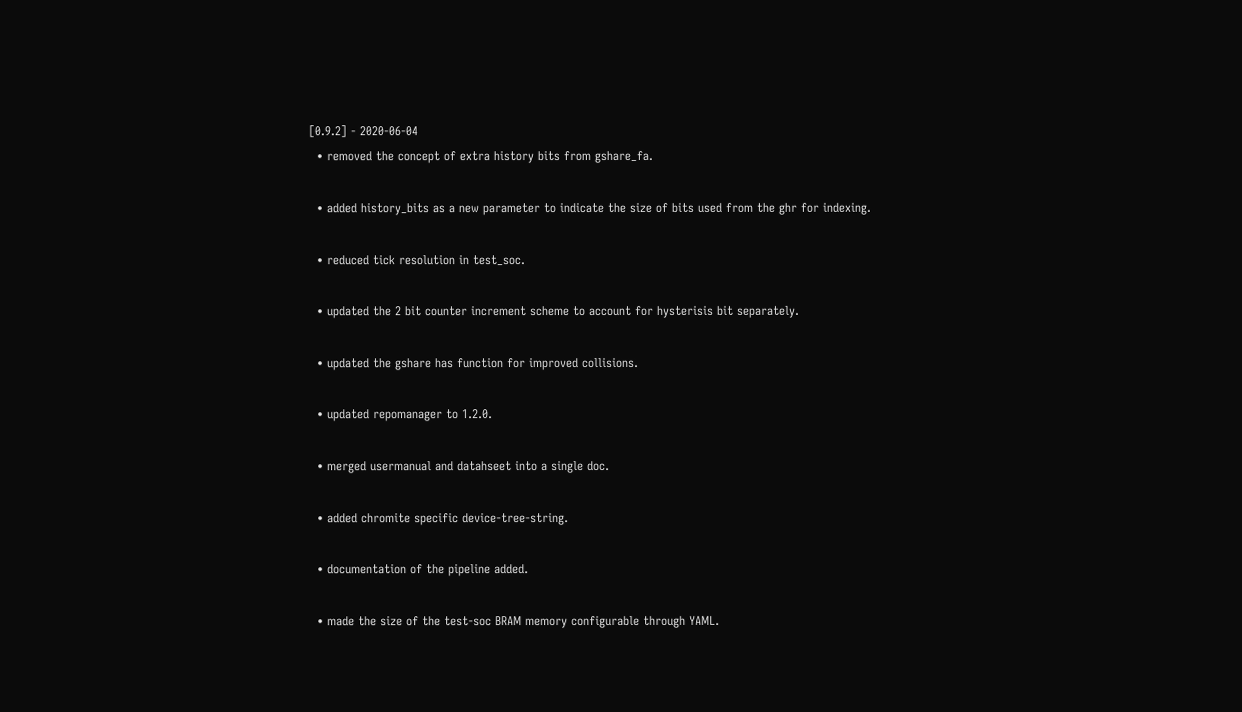[0.9.2] - 2020-06-04
  • removed the concept of extra history bits from gshare_fa.

  • added history_bits as a new parameter to indicate the size of bits used from the ghr for indexing.

  • reduced tick resolution in test_soc.

  • updated the 2 bit counter increment scheme to account for hysterisis bit separately.

  • updated the gshare has function for improved collisions.

  • updated repomanager to 1.2.0.

  • merged usermanual and datahseet into a single doc.

  • added chromite specific device-tree-string.

  • documentation of the pipeline added.

  • made the size of the test-soc BRAM memory configurable through YAML.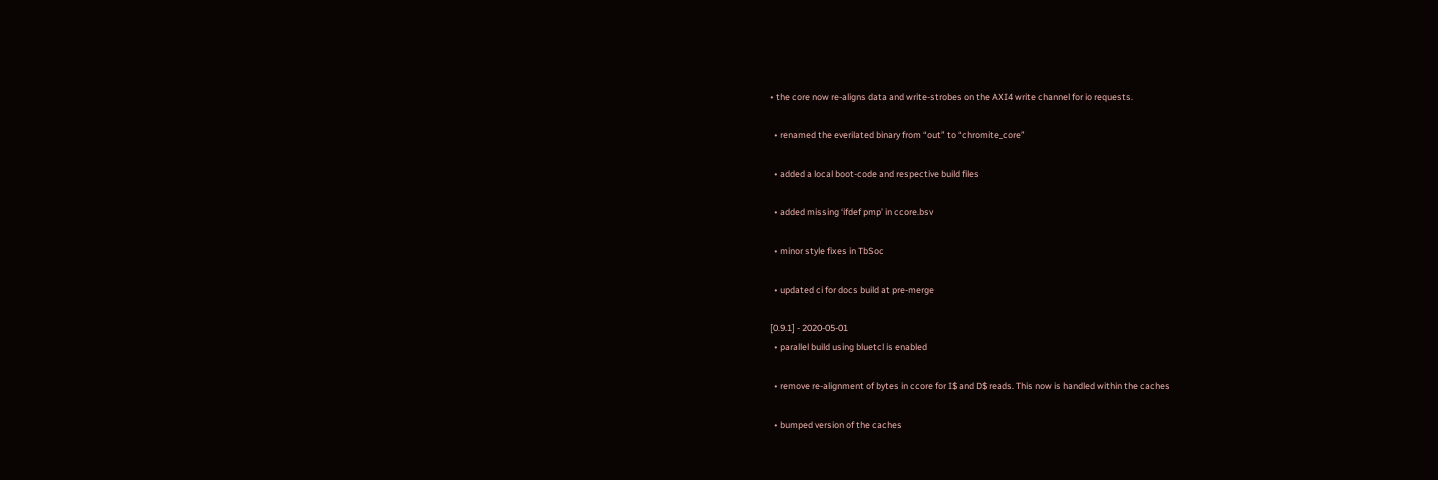• the core now re-aligns data and write-strobes on the AXI4 write channel for io requests.

  • renamed the everilated binary from “out” to “chromite_core”

  • added a local boot-code and respective build files

  • added missing ‘ifdef pmp’ in ccore.bsv

  • minor style fixes in TbSoc

  • updated ci for docs build at pre-merge

[0.9.1] - 2020-05-01
  • parallel build using bluetcl is enabled

  • remove re-alignment of bytes in ccore for I$ and D$ reads. This now is handled within the caches

  • bumped version of the caches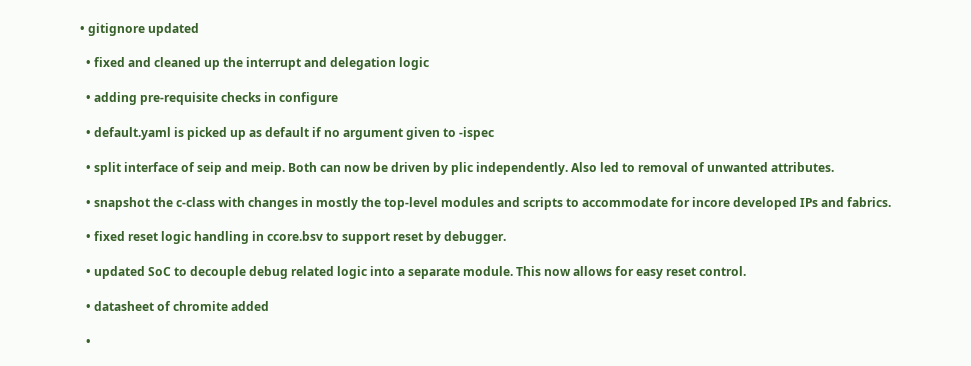• gitignore updated

  • fixed and cleaned up the interrupt and delegation logic

  • adding pre-requisite checks in configure

  • default.yaml is picked up as default if no argument given to -ispec

  • split interface of seip and meip. Both can now be driven by plic independently. Also led to removal of unwanted attributes.

  • snapshot the c-class with changes in mostly the top-level modules and scripts to accommodate for incore developed IPs and fabrics.

  • fixed reset logic handling in ccore.bsv to support reset by debugger.

  • updated SoC to decouple debug related logic into a separate module. This now allows for easy reset control.

  • datasheet of chromite added

  •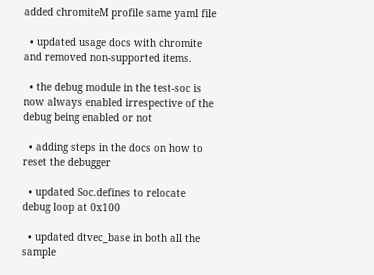added chromiteM profile same yaml file

  • updated usage docs with chromite and removed non-supported items.

  • the debug module in the test-soc is now always enabled irrespective of the debug being enabled or not

  • adding steps in the docs on how to reset the debugger

  • updated Soc.defines to relocate debug loop at 0x100

  • updated dtvec_base in both all the sample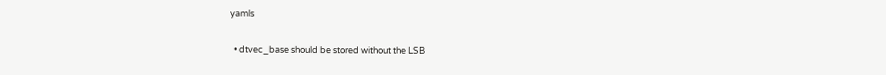yamls

  • dtvec_base should be stored without the LSB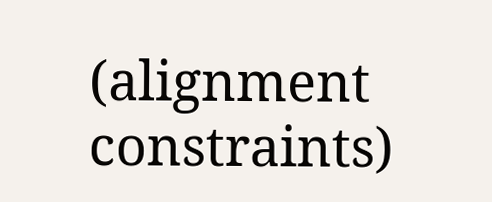(alignment constraints)